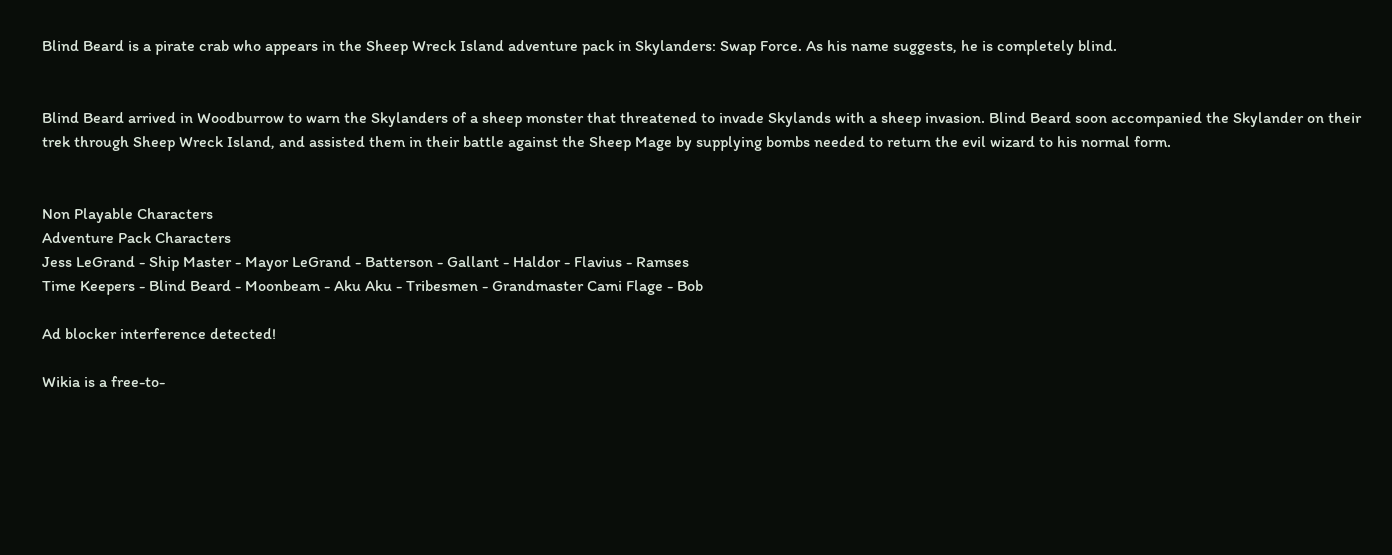Blind Beard is a pirate crab who appears in the Sheep Wreck Island adventure pack in Skylanders: Swap Force. As his name suggests, he is completely blind.


Blind Beard arrived in Woodburrow to warn the Skylanders of a sheep monster that threatened to invade Skylands with a sheep invasion. Blind Beard soon accompanied the Skylander on their trek through Sheep Wreck Island, and assisted them in their battle against the Sheep Mage by supplying bombs needed to return the evil wizard to his normal form.


Non Playable Characters
Adventure Pack Characters
Jess LeGrand - Ship Master - Mayor LeGrand - Batterson - Gallant - Haldor - Flavius - Ramses
Time Keepers - Blind Beard - Moonbeam - Aku Aku - Tribesmen - Grandmaster Cami Flage - Bob

Ad blocker interference detected!

Wikia is a free-to-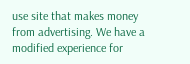use site that makes money from advertising. We have a modified experience for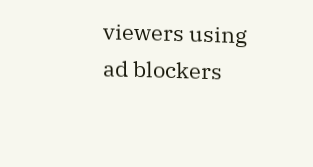viewers using ad blockers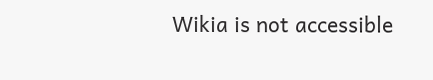Wikia is not accessible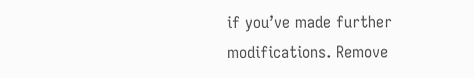if you’ve made further modifications. Remove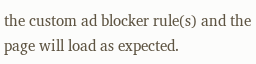the custom ad blocker rule(s) and the page will load as expected.